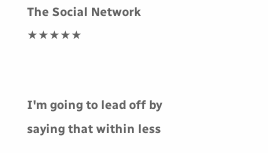The Social Network ★★★★★


I'm going to lead off by saying that within less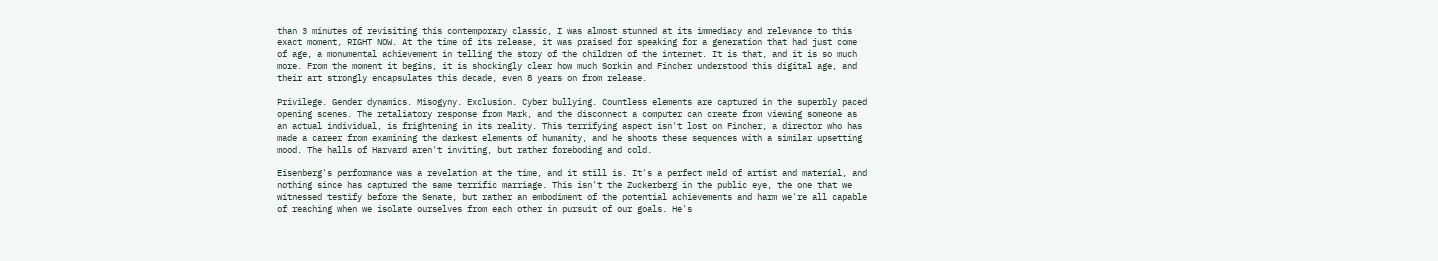than 3 minutes of revisiting this contemporary classic, I was almost stunned at its immediacy and relevance to this exact moment, RIGHT NOW. At the time of its release, it was praised for speaking for a generation that had just come of age, a monumental achievement in telling the story of the children of the internet. It is that, and it is so much more. From the moment it begins, it is shockingly clear how much Sorkin and Fincher understood this digital age, and their art strongly encapsulates this decade, even 8 years on from release.

Privilege. Gender dynamics. Misogyny. Exclusion. Cyber bullying. Countless elements are captured in the superbly paced opening scenes. The retaliatory response from Mark, and the disconnect a computer can create from viewing someone as an actual individual, is frightening in its reality. This terrifying aspect isn't lost on Fincher, a director who has made a career from examining the darkest elements of humanity, and he shoots these sequences with a similar upsetting mood. The halls of Harvard aren't inviting, but rather foreboding and cold.

Eisenberg's performance was a revelation at the time, and it still is. It's a perfect meld of artist and material, and nothing since has captured the same terrific marriage. This isn't the Zuckerberg in the public eye, the one that we witnessed testify before the Senate, but rather an embodiment of the potential achievements and harm we're all capable of reaching when we isolate ourselves from each other in pursuit of our goals. He's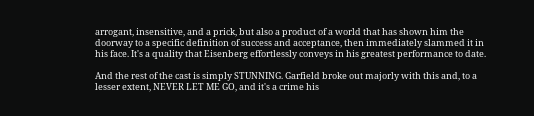arrogant, insensitive, and a prick, but also a product of a world that has shown him the doorway to a specific definition of success and acceptance, then immediately slammed it in his face. It's a quality that Eisenberg effortlessly conveys in his greatest performance to date.

And the rest of the cast is simply STUNNING. Garfield broke out majorly with this and, to a lesser extent, NEVER LET ME GO, and it's a crime his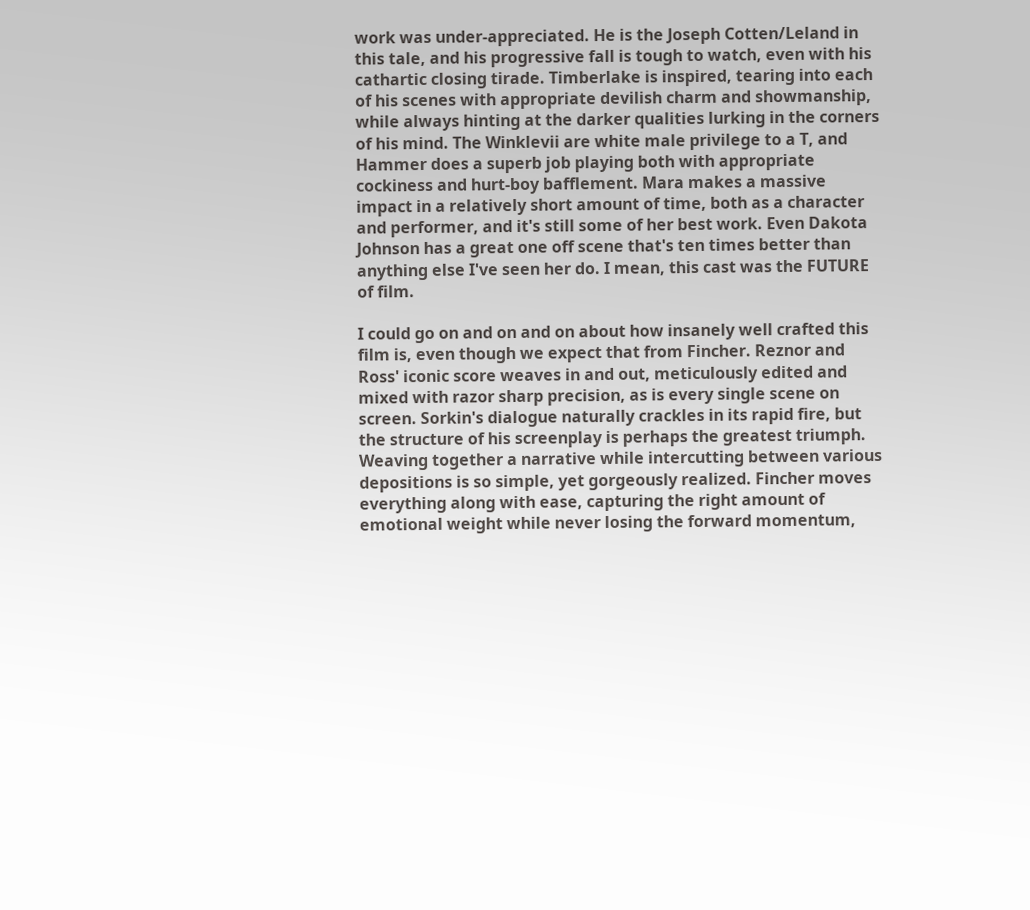work was under-appreciated. He is the Joseph Cotten/Leland in this tale, and his progressive fall is tough to watch, even with his cathartic closing tirade. Timberlake is inspired, tearing into each of his scenes with appropriate devilish charm and showmanship, while always hinting at the darker qualities lurking in the corners of his mind. The Winklevii are white male privilege to a T, and Hammer does a superb job playing both with appropriate cockiness and hurt-boy bafflement. Mara makes a massive impact in a relatively short amount of time, both as a character and performer, and it's still some of her best work. Even Dakota Johnson has a great one off scene that's ten times better than anything else I've seen her do. I mean, this cast was the FUTURE of film.

I could go on and on and on about how insanely well crafted this film is, even though we expect that from Fincher. Reznor and Ross' iconic score weaves in and out, meticulously edited and mixed with razor sharp precision, as is every single scene on screen. Sorkin's dialogue naturally crackles in its rapid fire, but the structure of his screenplay is perhaps the greatest triumph. Weaving together a narrative while intercutting between various depositions is so simple, yet gorgeously realized. Fincher moves everything along with ease, capturing the right amount of emotional weight while never losing the forward momentum,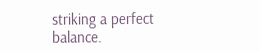striking a perfect balance.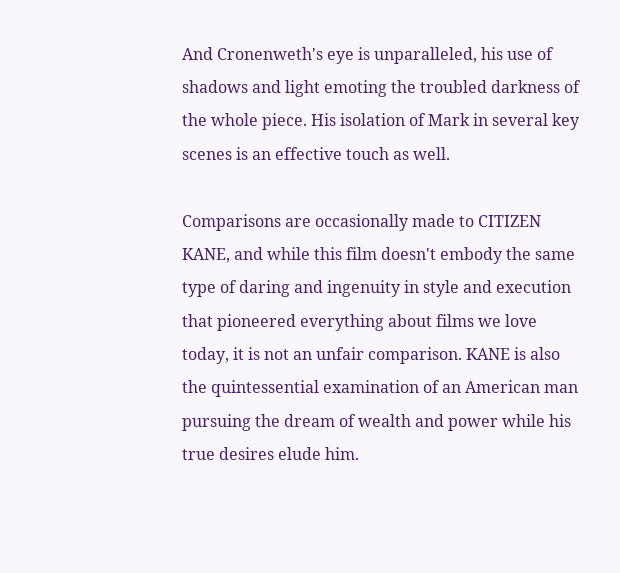And Cronenweth's eye is unparalleled, his use of shadows and light emoting the troubled darkness of the whole piece. His isolation of Mark in several key scenes is an effective touch as well.

Comparisons are occasionally made to CITIZEN KANE, and while this film doesn't embody the same type of daring and ingenuity in style and execution that pioneered everything about films we love today, it is not an unfair comparison. KANE is also the quintessential examination of an American man pursuing the dream of wealth and power while his true desires elude him.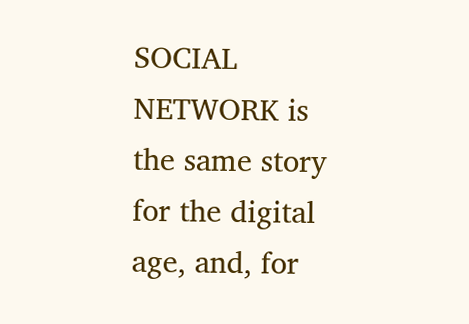SOCIAL NETWORK is the same story for the digital age, and, for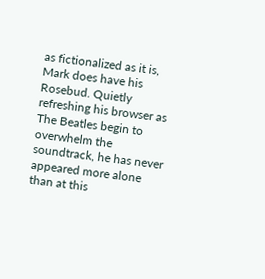as fictionalized as it is, Mark does have his Rosebud. Quietly refreshing his browser as The Beatles begin to overwhelm the soundtrack, he has never appeared more alone than at this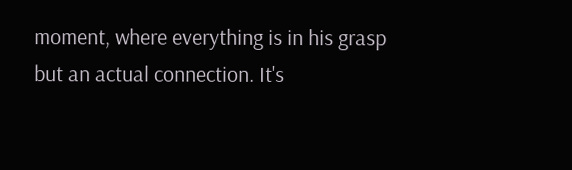moment, where everything is in his grasp but an actual connection. It's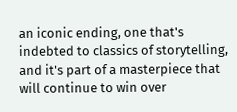an iconic ending, one that's indebted to classics of storytelling, and it's part of a masterpiece that will continue to win over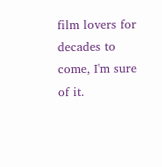film lovers for decades to come, I'm sure of it.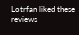Lotrfan liked these reviews